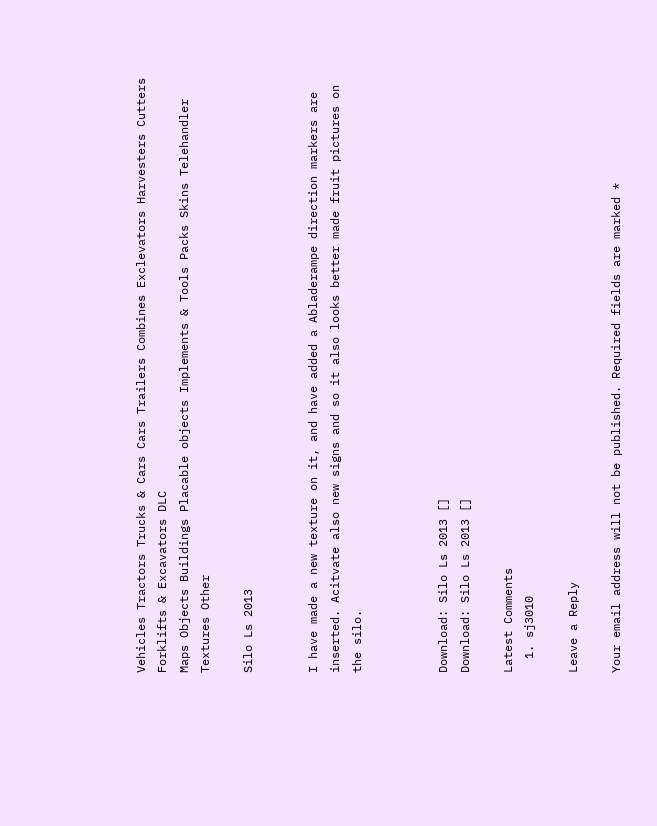Vehicles Tractors Trucks & Cars Cars Trailers Combines Exclevators Harvesters Cutters Forklifts & Excavators DLC
Maps Objects Buildings Placable objects Implements & Tools Packs Skins Telehandler Textures Other

Silo Ls 2013


I have made a new texture on it, and have added a Abladerampe direction markers are inserted. Acitvate also new signs and so it also looks better made fruit pictures on the silo.



Download: Silo Ls 2013 []
Download: Silo Ls 2013 []

Latest Comments
  1. sj3010

Leave a Reply

Your email address will not be published. Required fields are marked *